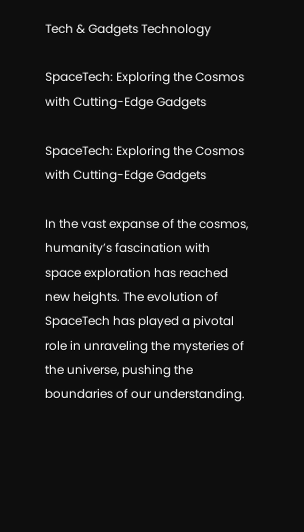Tech & Gadgets Technology

SpaceTech: Exploring the Cosmos with Cutting-Edge Gadgets

SpaceTech: Exploring the Cosmos with Cutting-Edge Gadgets

In the vast expanse of the cosmos, humanity’s fascination with space exploration has reached new heights. The evolution of SpaceTech has played a pivotal role in unraveling the mysteries of the universe, pushing the boundaries of our understanding.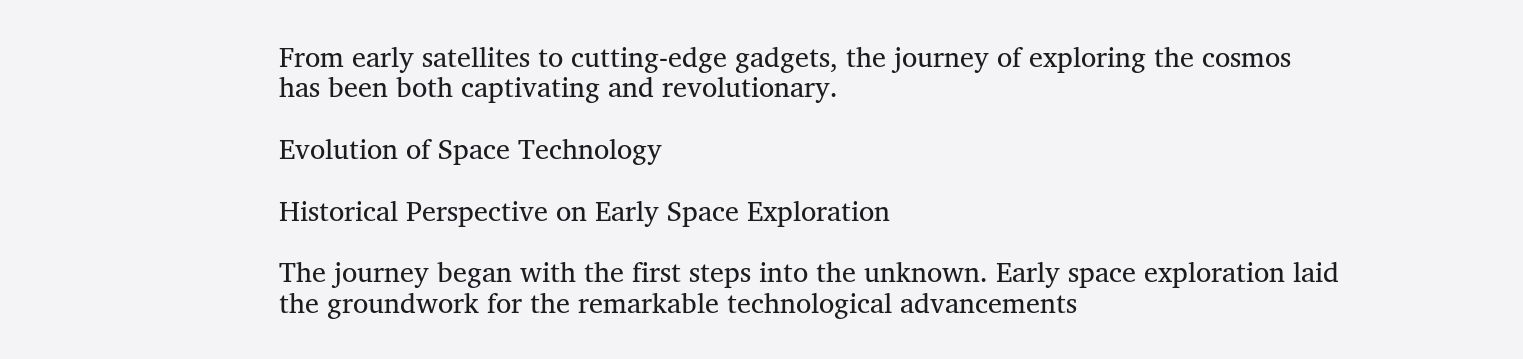From early satellites to cutting-edge gadgets, the journey of exploring the cosmos has been both captivating and revolutionary.

Evolution of Space Technology

Historical Perspective on Early Space Exploration

The journey began with the first steps into the unknown. Early space exploration laid the groundwork for the remarkable technological advancements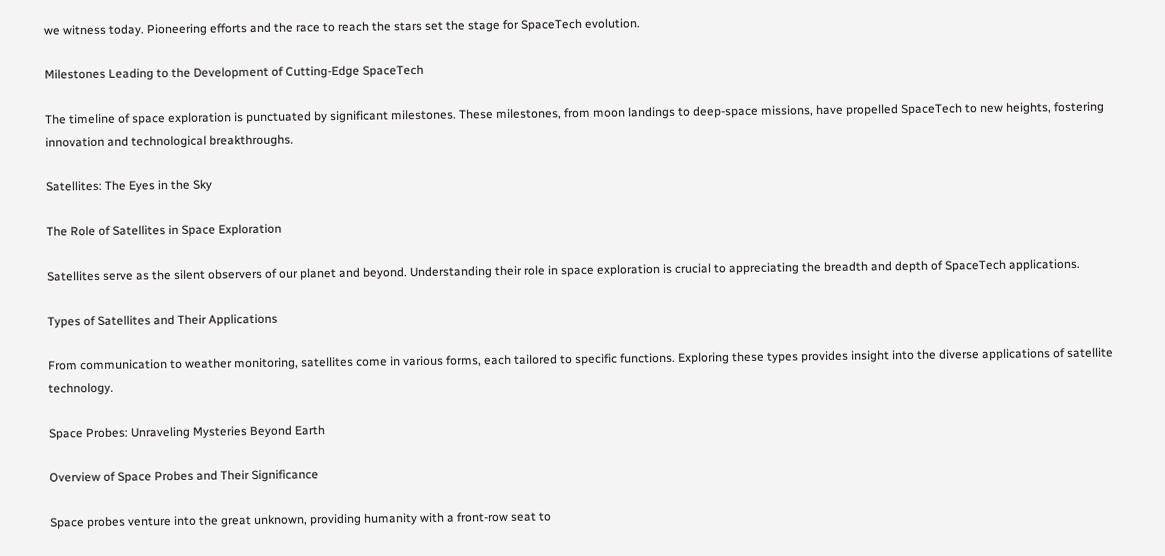we witness today. Pioneering efforts and the race to reach the stars set the stage for SpaceTech evolution.

Milestones Leading to the Development of Cutting-Edge SpaceTech

The timeline of space exploration is punctuated by significant milestones. These milestones, from moon landings to deep-space missions, have propelled SpaceTech to new heights, fostering innovation and technological breakthroughs.

Satellites: The Eyes in the Sky

The Role of Satellites in Space Exploration

Satellites serve as the silent observers of our planet and beyond. Understanding their role in space exploration is crucial to appreciating the breadth and depth of SpaceTech applications.

Types of Satellites and Their Applications

From communication to weather monitoring, satellites come in various forms, each tailored to specific functions. Exploring these types provides insight into the diverse applications of satellite technology.

Space Probes: Unraveling Mysteries Beyond Earth

Overview of Space Probes and Their Significance

Space probes venture into the great unknown, providing humanity with a front-row seat to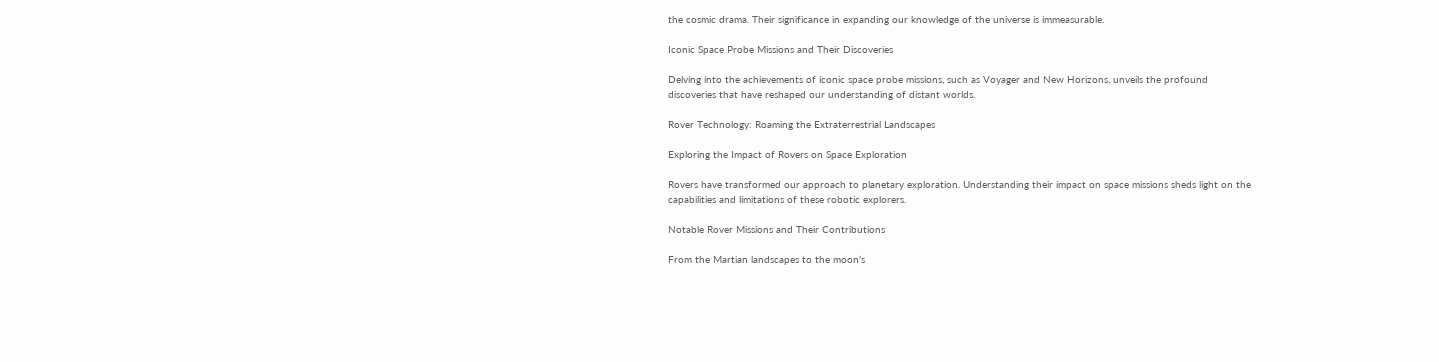the cosmic drama. Their significance in expanding our knowledge of the universe is immeasurable.

Iconic Space Probe Missions and Their Discoveries

Delving into the achievements of iconic space probe missions, such as Voyager and New Horizons, unveils the profound discoveries that have reshaped our understanding of distant worlds.

Rover Technology: Roaming the Extraterrestrial Landscapes

Exploring the Impact of Rovers on Space Exploration

Rovers have transformed our approach to planetary exploration. Understanding their impact on space missions sheds light on the capabilities and limitations of these robotic explorers.

Notable Rover Missions and Their Contributions

From the Martian landscapes to the moon’s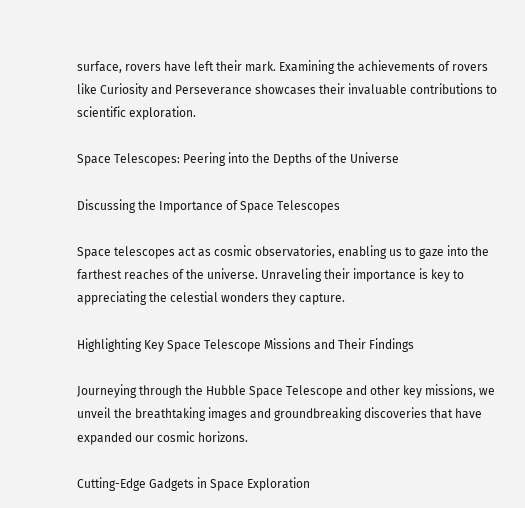surface, rovers have left their mark. Examining the achievements of rovers like Curiosity and Perseverance showcases their invaluable contributions to scientific exploration.

Space Telescopes: Peering into the Depths of the Universe

Discussing the Importance of Space Telescopes

Space telescopes act as cosmic observatories, enabling us to gaze into the farthest reaches of the universe. Unraveling their importance is key to appreciating the celestial wonders they capture.

Highlighting Key Space Telescope Missions and Their Findings

Journeying through the Hubble Space Telescope and other key missions, we unveil the breathtaking images and groundbreaking discoveries that have expanded our cosmic horizons.

Cutting-Edge Gadgets in Space Exploration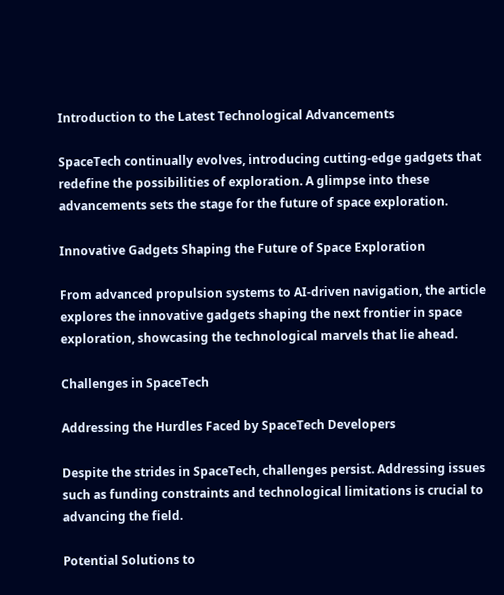Introduction to the Latest Technological Advancements

SpaceTech continually evolves, introducing cutting-edge gadgets that redefine the possibilities of exploration. A glimpse into these advancements sets the stage for the future of space exploration.

Innovative Gadgets Shaping the Future of Space Exploration

From advanced propulsion systems to AI-driven navigation, the article explores the innovative gadgets shaping the next frontier in space exploration, showcasing the technological marvels that lie ahead.

Challenges in SpaceTech

Addressing the Hurdles Faced by SpaceTech Developers

Despite the strides in SpaceTech, challenges persist. Addressing issues such as funding constraints and technological limitations is crucial to advancing the field.

Potential Solutions to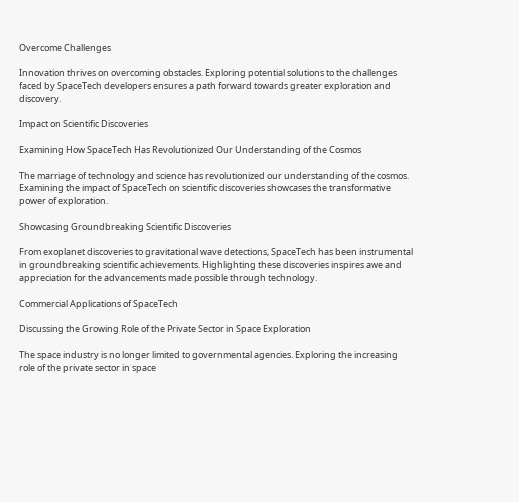Overcome Challenges

Innovation thrives on overcoming obstacles. Exploring potential solutions to the challenges faced by SpaceTech developers ensures a path forward towards greater exploration and discovery.

Impact on Scientific Discoveries

Examining How SpaceTech Has Revolutionized Our Understanding of the Cosmos

The marriage of technology and science has revolutionized our understanding of the cosmos. Examining the impact of SpaceTech on scientific discoveries showcases the transformative power of exploration.

Showcasing Groundbreaking Scientific Discoveries

From exoplanet discoveries to gravitational wave detections, SpaceTech has been instrumental in groundbreaking scientific achievements. Highlighting these discoveries inspires awe and appreciation for the advancements made possible through technology.

Commercial Applications of SpaceTech

Discussing the Growing Role of the Private Sector in Space Exploration

The space industry is no longer limited to governmental agencies. Exploring the increasing role of the private sector in space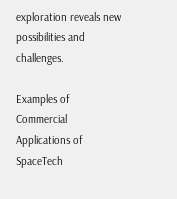exploration reveals new possibilities and challenges.

Examples of Commercial Applications of SpaceTech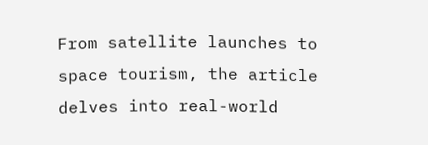From satellite launches to space tourism, the article delves into real-world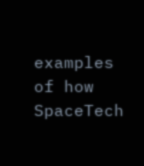examples of how SpaceTech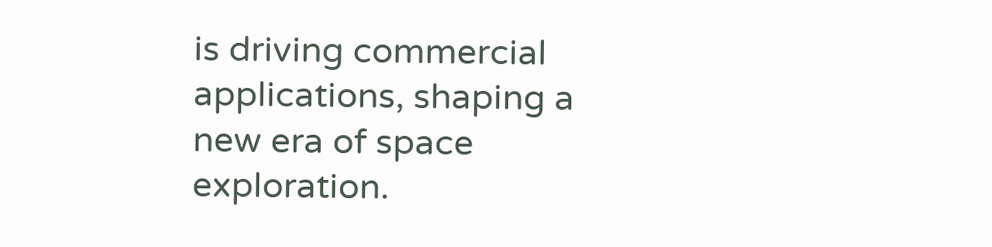is driving commercial applications, shaping a new era of space exploration.